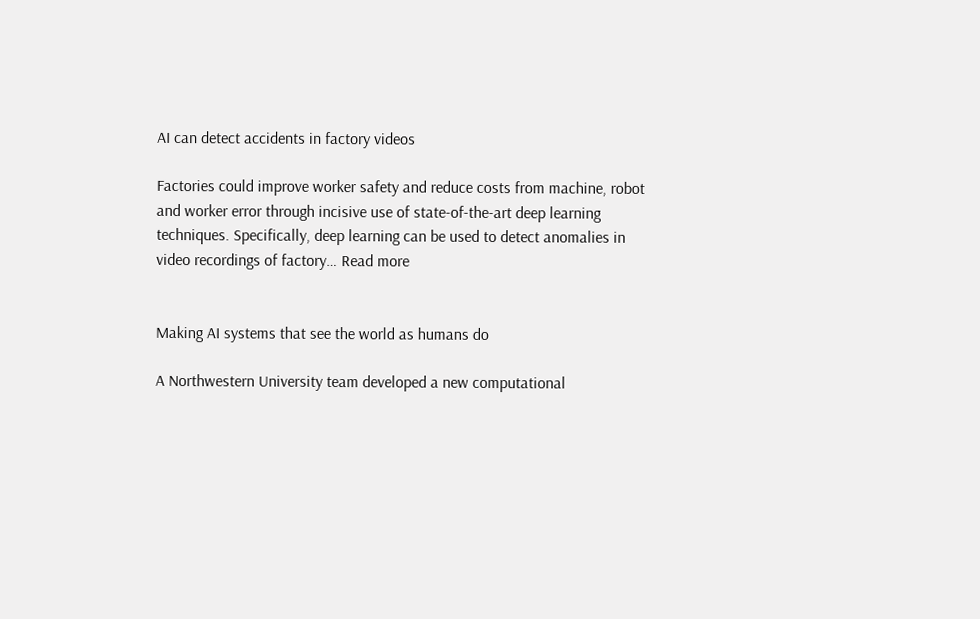AI can detect accidents in factory videos

Factories could improve worker safety and reduce costs from machine, robot
and worker error through incisive use of state-of-the-art deep learning
techniques. Specifically, deep learning can be used to detect anomalies in
video recordings of factory… Read more


Making AI systems that see the world as humans do

A Northwestern University team developed a new computational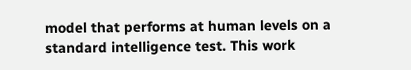model that performs at human levels on a standard intelligence test. This work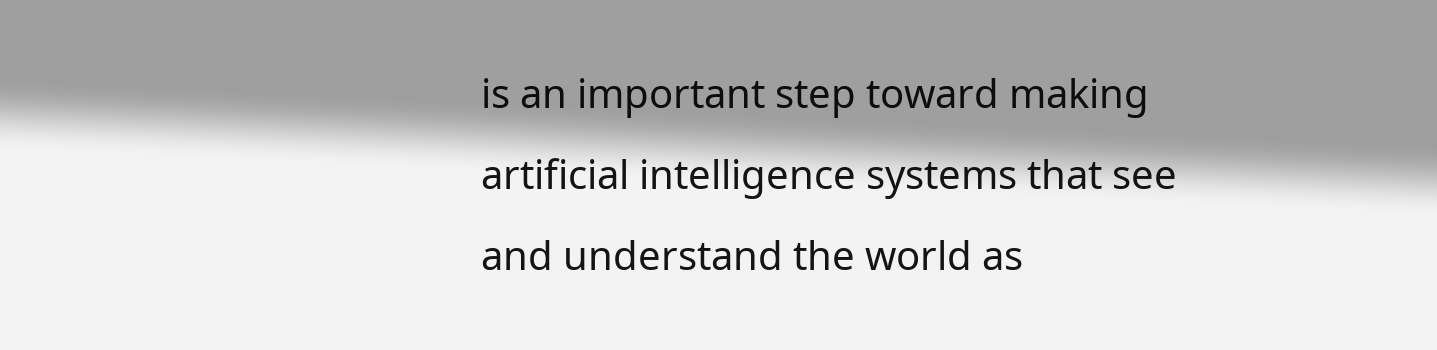is an important step toward making artificial intelligence systems that see and understand the world as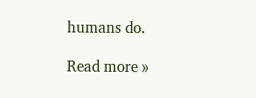humans do.

Read more »